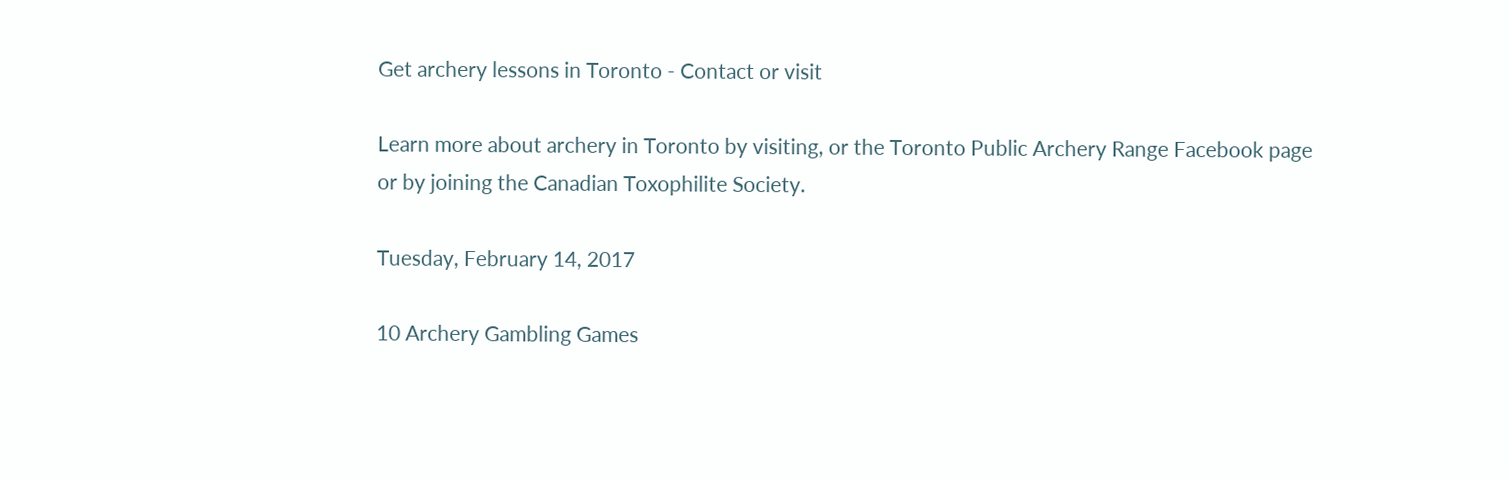Get archery lessons in Toronto - Contact or visit

Learn more about archery in Toronto by visiting, or the Toronto Public Archery Range Facebook page
or by joining the Canadian Toxophilite Society.

Tuesday, February 14, 2017

10 Archery Gambling Games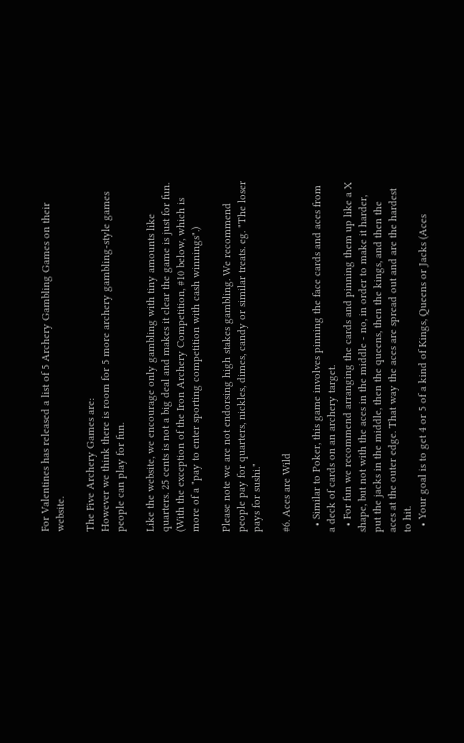For Valentines has released a list of 5 Archery Gambling Games on their website.

The Five Archery Games are:
However we think there is room for 5 more archery gambling-style games people can play for fun.

Like the website, we encourage only gambling with tiny amounts like quarters. 25 cents is not a big deal and makes it clear the game is just for fun. (With the exception of the Iron Archery Competition, #10 below, which is more of a "pay to enter sporting competition with cash winnings".)

Please note we are not endorsing high stakes gambling. We recommend people pay for quarters, nickles, dimes, candy or similar treats. eg. "The loser pays for sushi."

#6. Aces are Wild

  • Similar to Poker, this game involves pinning the face cards and aces from a deck of cards on an archery target.
  • For fun we recommend arranging the cards and pinning them up like a X shape, but not with the aces in the middle - no, in order to make it harder, put the jacks in the middle, then the queens, then the kings, and then the aces at the outer edge. That way the aces are spread out and are the hardest to hit.
  • Your goal is to get 4 or 5 of a kind of Kings, Queens or Jacks (Aces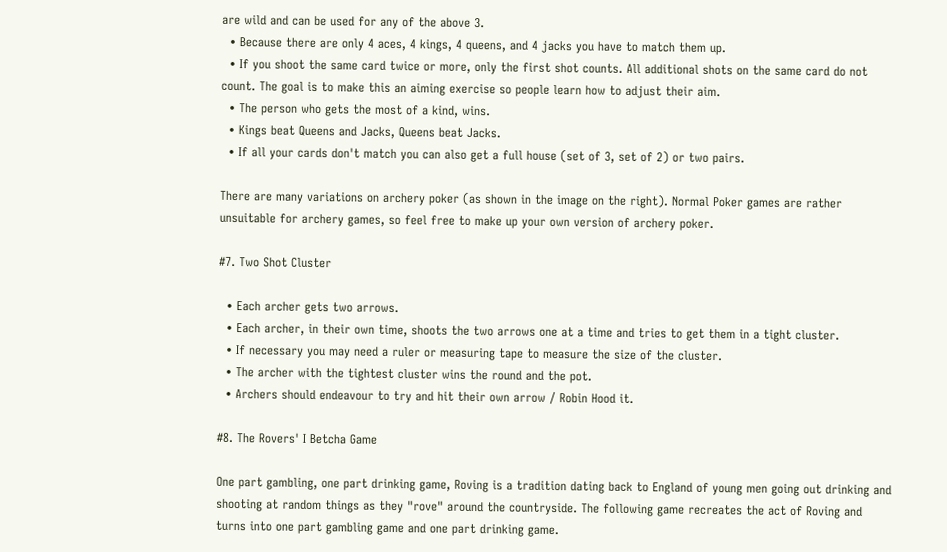are wild and can be used for any of the above 3.
  • Because there are only 4 aces, 4 kings, 4 queens, and 4 jacks you have to match them up.
  • If you shoot the same card twice or more, only the first shot counts. All additional shots on the same card do not count. The goal is to make this an aiming exercise so people learn how to adjust their aim.
  • The person who gets the most of a kind, wins.
  • Kings beat Queens and Jacks, Queens beat Jacks.
  • If all your cards don't match you can also get a full house (set of 3, set of 2) or two pairs.

There are many variations on archery poker (as shown in the image on the right). Normal Poker games are rather unsuitable for archery games, so feel free to make up your own version of archery poker.

#7. Two Shot Cluster

  • Each archer gets two arrows.
  • Each archer, in their own time, shoots the two arrows one at a time and tries to get them in a tight cluster.
  • If necessary you may need a ruler or measuring tape to measure the size of the cluster.
  • The archer with the tightest cluster wins the round and the pot.
  • Archers should endeavour to try and hit their own arrow / Robin Hood it.

#8. The Rovers' I Betcha Game

One part gambling, one part drinking game, Roving is a tradition dating back to England of young men going out drinking and shooting at random things as they "rove" around the countryside. The following game recreates the act of Roving and turns into one part gambling game and one part drinking game.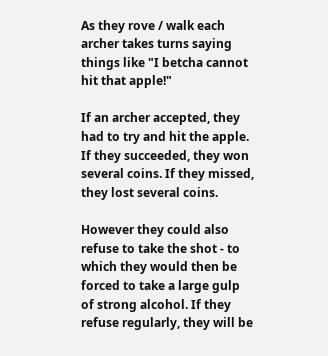As they rove / walk each archer takes turns saying things like "I betcha cannot hit that apple!"

If an archer accepted, they had to try and hit the apple. If they succeeded, they won several coins. If they missed, they lost several coins.

However they could also refuse to take the shot - to which they would then be forced to take a large gulp of strong alcohol. If they refuse regularly, they will be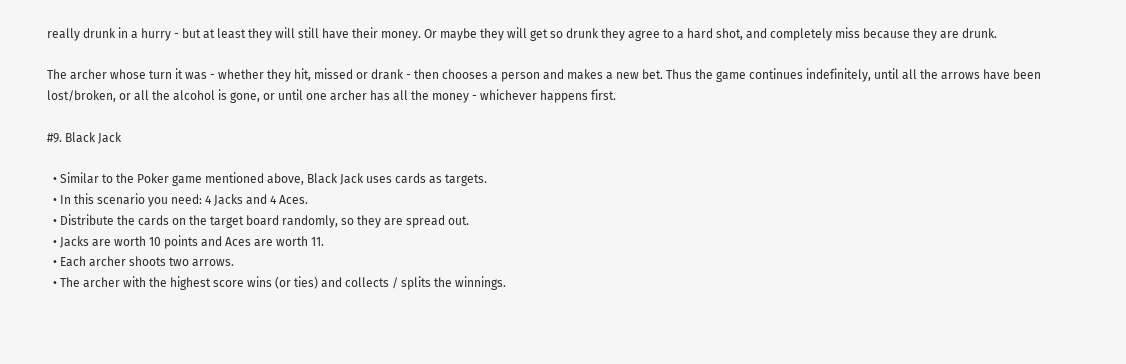really drunk in a hurry - but at least they will still have their money. Or maybe they will get so drunk they agree to a hard shot, and completely miss because they are drunk.

The archer whose turn it was - whether they hit, missed or drank - then chooses a person and makes a new bet. Thus the game continues indefinitely, until all the arrows have been lost/broken, or all the alcohol is gone, or until one archer has all the money - whichever happens first.

#9. Black Jack

  • Similar to the Poker game mentioned above, Black Jack uses cards as targets.
  • In this scenario you need: 4 Jacks and 4 Aces.
  • Distribute the cards on the target board randomly, so they are spread out.
  • Jacks are worth 10 points and Aces are worth 11.
  • Each archer shoots two arrows.
  • The archer with the highest score wins (or ties) and collects / splits the winnings.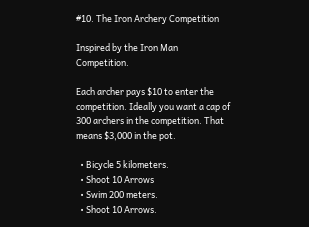#10. The Iron Archery Competition

Inspired by the Iron Man Competition.

Each archer pays $10 to enter the competition. Ideally you want a cap of 300 archers in the competition. That means $3,000 in the pot.

  • Bicycle 5 kilometers.
  • Shoot 10 Arrows
  • Swim 200 meters.
  • Shoot 10 Arrows.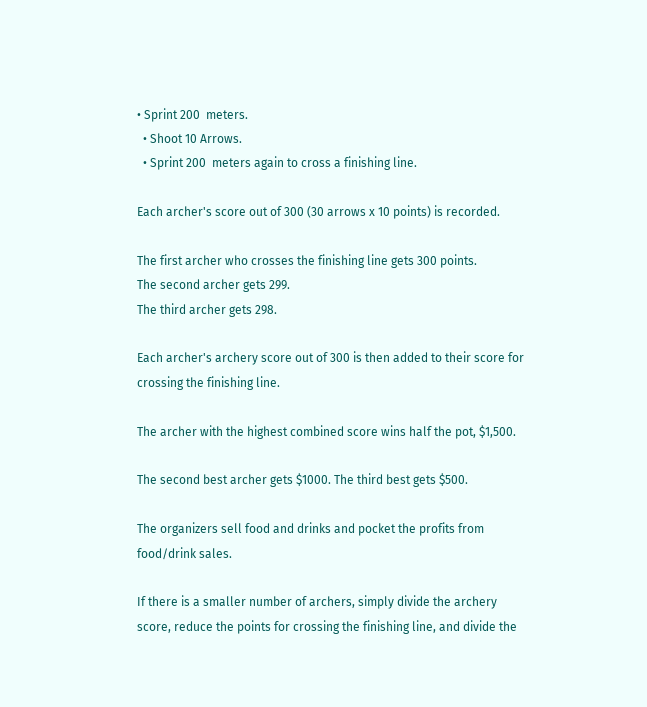• Sprint 200  meters.
  • Shoot 10 Arrows.
  • Sprint 200  meters again to cross a finishing line.

Each archer's score out of 300 (30 arrows x 10 points) is recorded.

The first archer who crosses the finishing line gets 300 points.
The second archer gets 299.
The third archer gets 298.

Each archer's archery score out of 300 is then added to their score for crossing the finishing line.

The archer with the highest combined score wins half the pot, $1,500.

The second best archer gets $1000. The third best gets $500.

The organizers sell food and drinks and pocket the profits from food/drink sales.

If there is a smaller number of archers, simply divide the archery score, reduce the points for crossing the finishing line, and divide the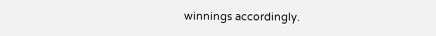winnings accordingly.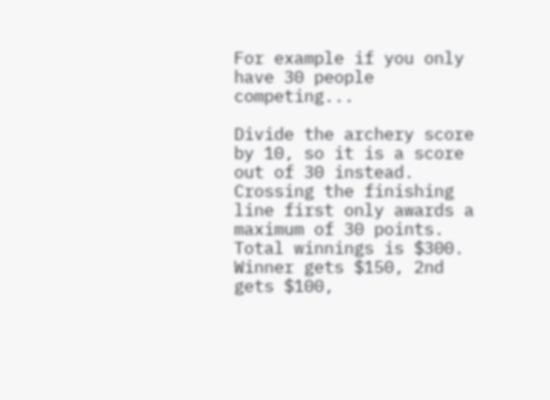For example if you only have 30 people competing...

Divide the archery score by 10, so it is a score out of 30 instead.
Crossing the finishing line first only awards a maximum of 30 points.
Total winnings is $300. Winner gets $150, 2nd gets $100,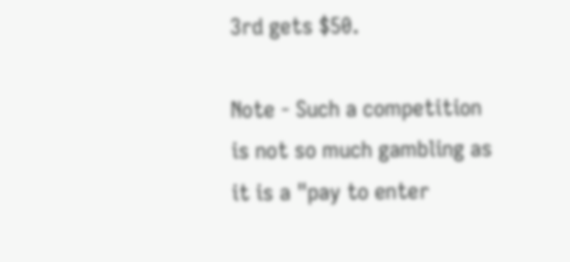3rd gets $50.

Note - Such a competition is not so much gambling as it is a "pay to enter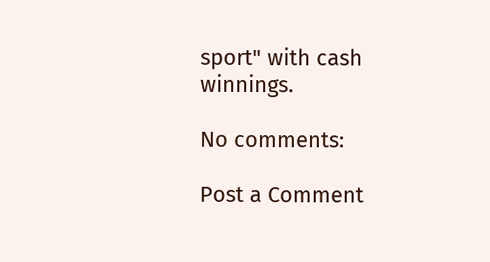sport" with cash winnings.

No comments:

Post a Comment